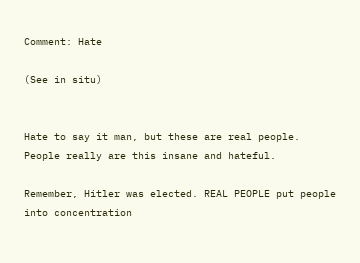Comment: Hate

(See in situ)


Hate to say it man, but these are real people. People really are this insane and hateful.

Remember, Hitler was elected. REAL PEOPLE put people into concentration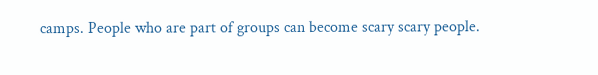camps. People who are part of groups can become scary scary people.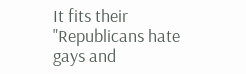It fits their "Republicans hate gays and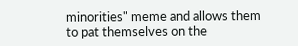minorities" meme and allows them to pat themselves on the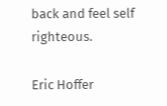back and feel self righteous.

Eric Hoffer